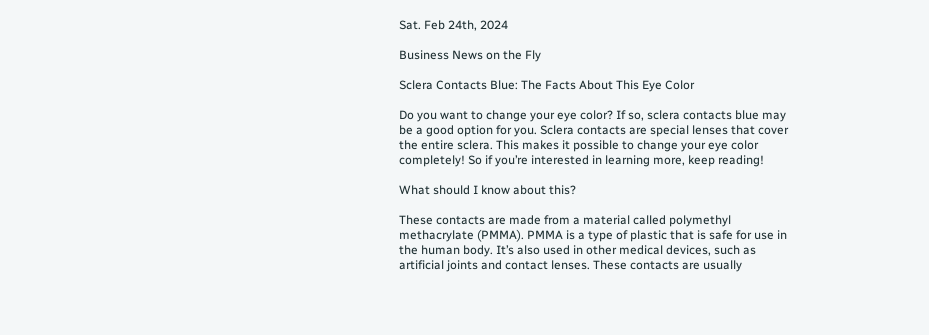Sat. Feb 24th, 2024

Business News on the Fly

Sclera Contacts Blue: The Facts About This Eye Color

Do you want to change your eye color? If so, sclera contacts blue may be a good option for you. Sclera contacts are special lenses that cover the entire sclera. This makes it possible to change your eye color completely! So if you’re interested in learning more, keep reading!

What should I know about this?

These contacts are made from a material called polymethyl methacrylate (PMMA). PMMA is a type of plastic that is safe for use in the human body. It’s also used in other medical devices, such as artificial joints and contact lenses. These contacts are usually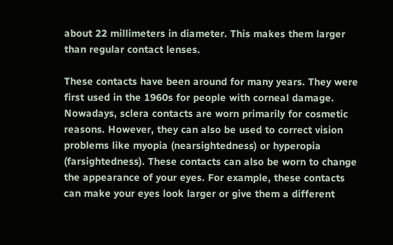about 22 millimeters in diameter. This makes them larger than regular contact lenses.

These contacts have been around for many years. They were first used in the 1960s for people with corneal damage. Nowadays, sclera contacts are worn primarily for cosmetic reasons. However, they can also be used to correct vision problems like myopia (nearsightedness) or hyperopia (farsightedness). These contacts can also be worn to change the appearance of your eyes. For example, these contacts can make your eyes look larger or give them a different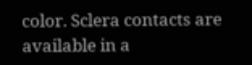color. Sclera contacts are available in a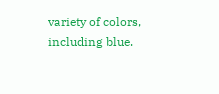variety of colors, including blue.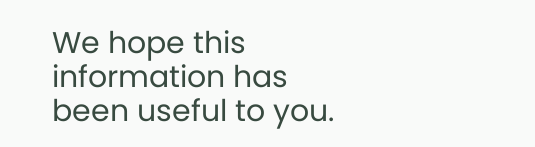We hope this information has been useful to you.